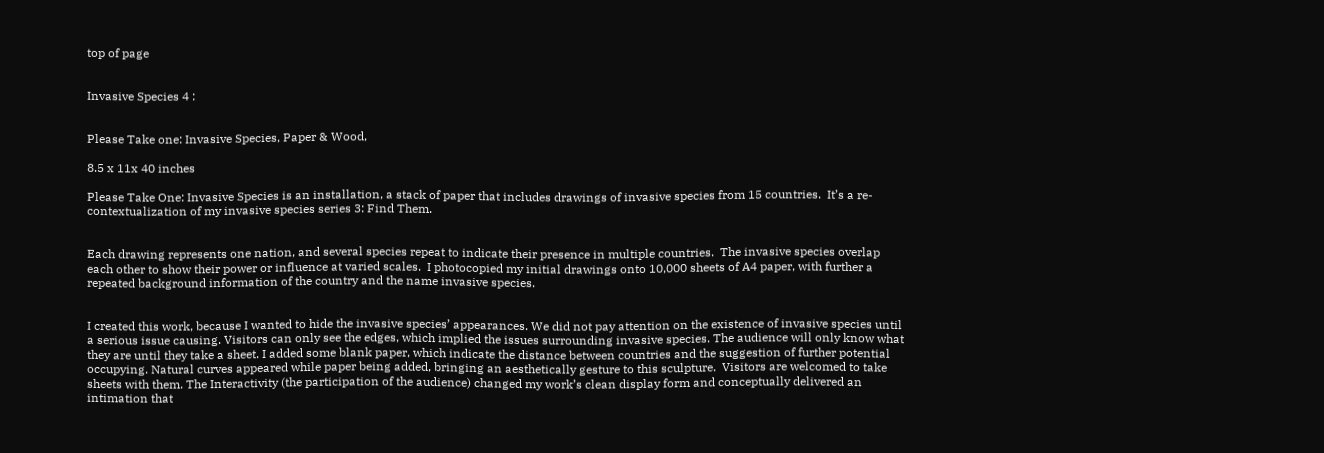top of page


Invasive Species 4 :


Please Take one: Invasive Species, Paper & Wood,

8.5 x 11x 40 inches

Please Take One: Invasive Species is an installation, a stack of paper that includes drawings of invasive species from 15 countries.  It’s a re-contextualization of my invasive species series 3: Find Them.


Each drawing represents one nation, and several species repeat to indicate their presence in multiple countries.  The invasive species overlap each other to show their power or influence at varied scales.  I photocopied my initial drawings onto 10,000 sheets of A4 paper, with further a repeated background information of the country and the name invasive species.


I created this work, because I wanted to hide the invasive species’ appearances. We did not pay attention on the existence of invasive species until a serious issue causing. Visitors can only see the edges, which implied the issues surrounding invasive species. The audience will only know what they are until they take a sheet. I added some blank paper, which indicate the distance between countries and the suggestion of further potential occupying. Natural curves appeared while paper being added, bringing an aesthetically gesture to this sculpture.  Visitors are welcomed to take sheets with them. The Interactivity (the participation of the audience) changed my work’s clean display form and conceptually delivered an intimation that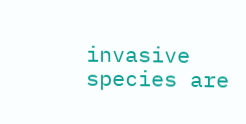invasive species are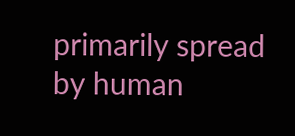primarily spread by human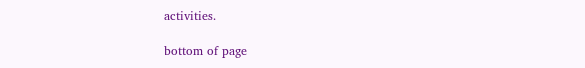activities.

bottom of page